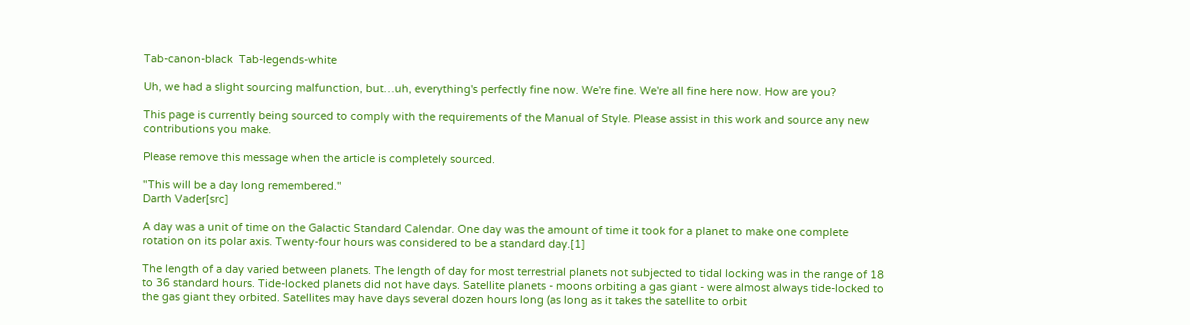Tab-canon-black  Tab-legends-white

Uh, we had a slight sourcing malfunction, but…uh, everything's perfectly fine now. We're fine. We're all fine here now. How are you?

This page is currently being sourced to comply with the requirements of the Manual of Style. Please assist in this work and source any new contributions you make.

Please remove this message when the article is completely sourced.

"This will be a day long remembered."
Darth Vader[src]

A day was a unit of time on the Galactic Standard Calendar. One day was the amount of time it took for a planet to make one complete rotation on its polar axis. Twenty-four hours was considered to be a standard day.[1]

The length of a day varied between planets. The length of day for most terrestrial planets not subjected to tidal locking was in the range of 18 to 36 standard hours. Tide-locked planets did not have days. Satellite planets - moons orbiting a gas giant - were almost always tide-locked to the gas giant they orbited. Satellites may have days several dozen hours long (as long as it takes the satellite to orbit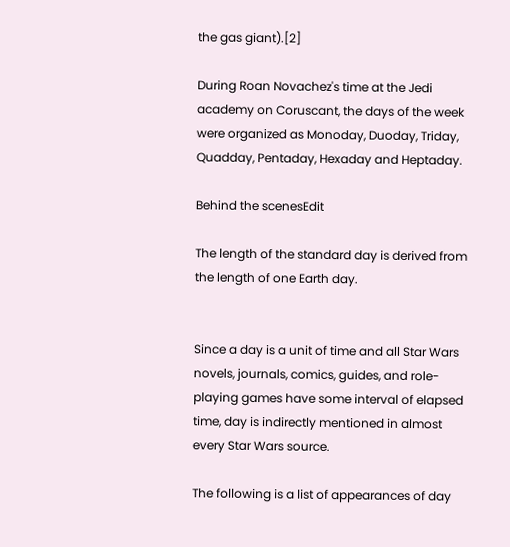the gas giant).[2]

During Roan Novachez's time at the Jedi academy on Coruscant, the days of the week were organized as Monoday, Duoday, Triday, Quadday, Pentaday, Hexaday and Heptaday.

Behind the scenesEdit

The length of the standard day is derived from the length of one Earth day.


Since a day is a unit of time and all Star Wars novels, journals, comics, guides, and role-playing games have some interval of elapsed time, day is indirectly mentioned in almost every Star Wars source.

The following is a list of appearances of day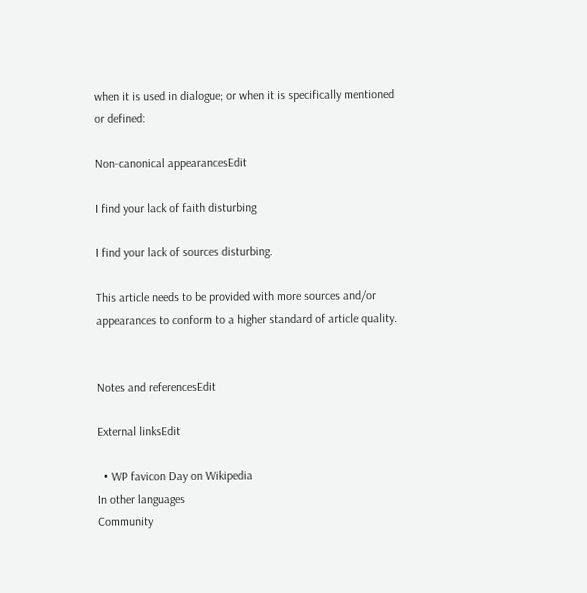when it is used in dialogue; or when it is specifically mentioned or defined:

Non-canonical appearancesEdit

I find your lack of faith disturbing

I find your lack of sources disturbing.

This article needs to be provided with more sources and/or appearances to conform to a higher standard of article quality.


Notes and referencesEdit

External linksEdit

  • WP favicon Day on Wikipedia
In other languages
Community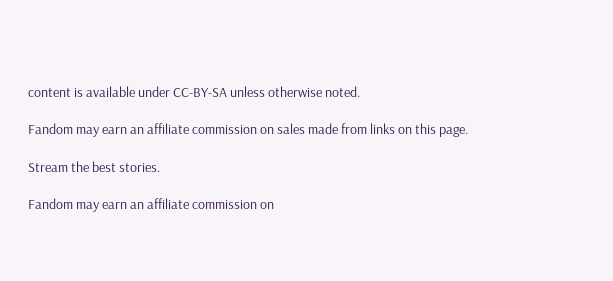content is available under CC-BY-SA unless otherwise noted.

Fandom may earn an affiliate commission on sales made from links on this page.

Stream the best stories.

Fandom may earn an affiliate commission on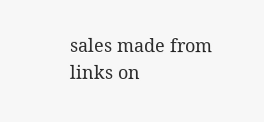sales made from links on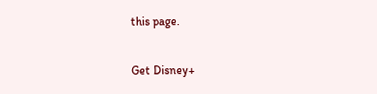this page.

Get Disney+